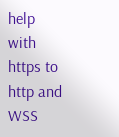help with https to http and WSS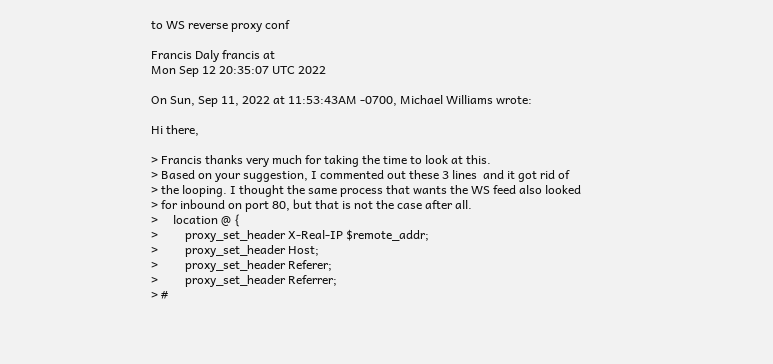to WS reverse proxy conf

Francis Daly francis at
Mon Sep 12 20:35:07 UTC 2022

On Sun, Sep 11, 2022 at 11:53:43AM -0700, Michael Williams wrote:

Hi there,

> Francis thanks very much for taking the time to look at this.
> Based on your suggestion, I commented out these 3 lines  and it got rid of
> the looping. I thought the same process that wants the WS feed also looked
> for inbound on port 80, but that is not the case after all.
>     location @ {
>         proxy_set_header X-Real-IP $remote_addr;
>         proxy_set_header Host;
>         proxy_set_header Referer;
>         proxy_set_header Referrer;
> #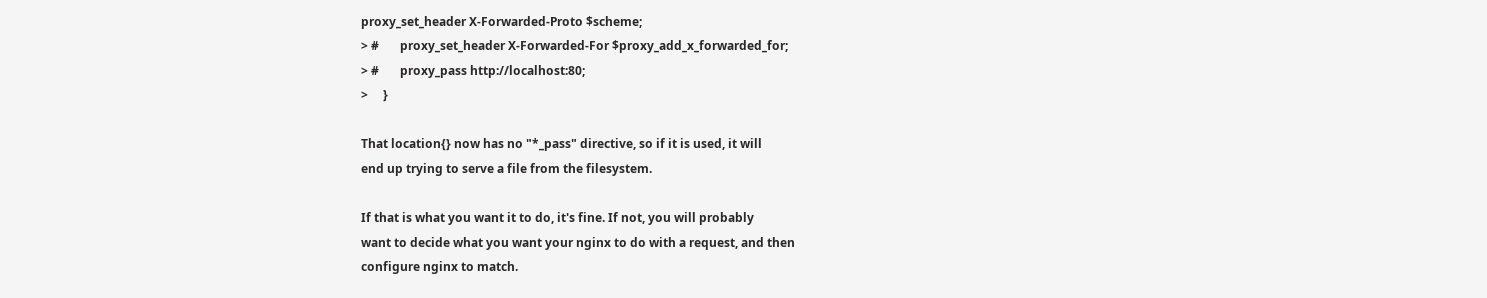proxy_set_header X-Forwarded-Proto $scheme;
> #       proxy_set_header X-Forwarded-For $proxy_add_x_forwarded_for;
> #       proxy_pass http://localhost:80;
>     }

That location{} now has no "*_pass" directive, so if it is used, it will
end up trying to serve a file from the filesystem.

If that is what you want it to do, it's fine. If not, you will probably
want to decide what you want your nginx to do with a request, and then
configure nginx to match.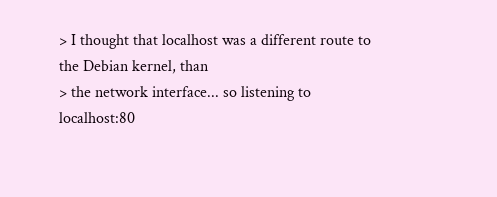> I thought that localhost was a different route to the Debian kernel, than
> the network interface... so listening to localhost:80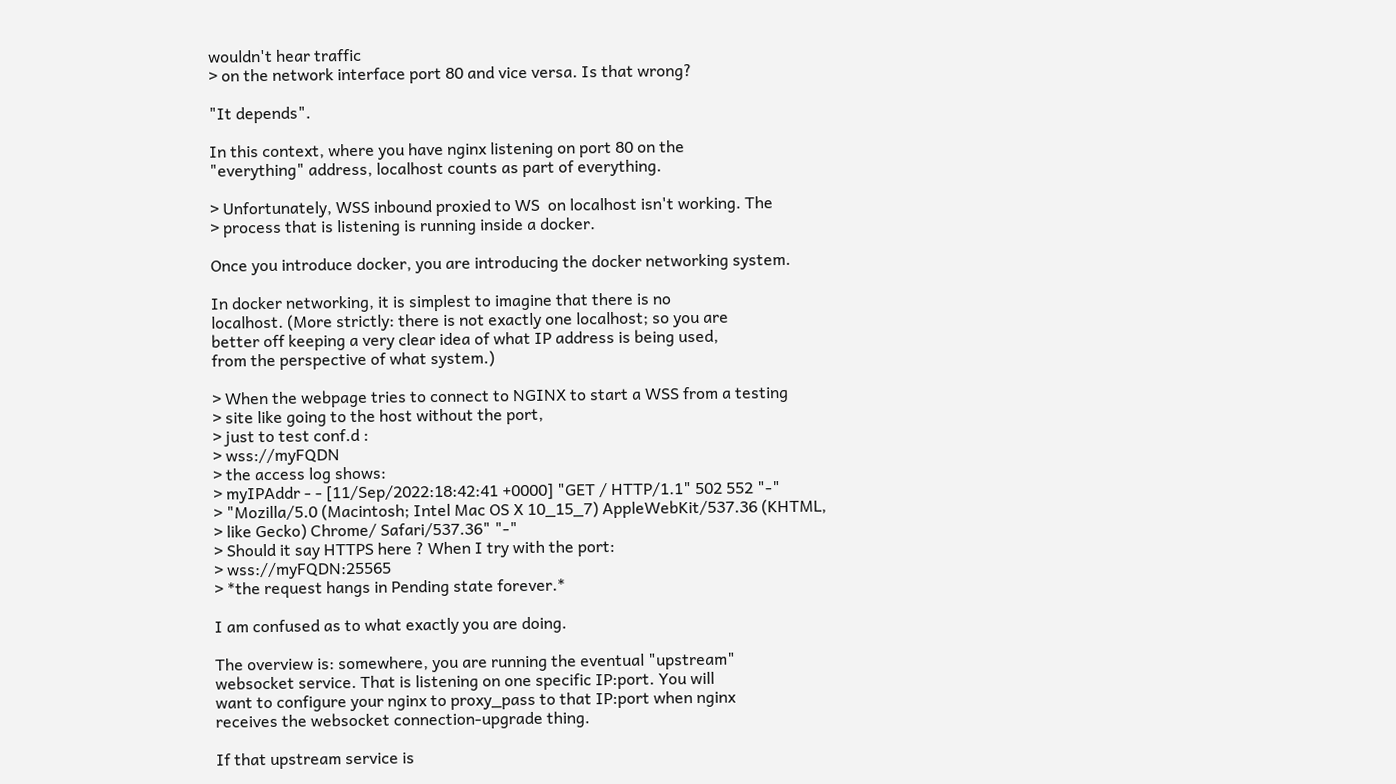wouldn't hear traffic
> on the network interface port 80 and vice versa. Is that wrong?

"It depends".

In this context, where you have nginx listening on port 80 on the
"everything" address, localhost counts as part of everything.

> Unfortunately, WSS inbound proxied to WS  on localhost isn't working. The
> process that is listening is running inside a docker.

Once you introduce docker, you are introducing the docker networking system.

In docker networking, it is simplest to imagine that there is no
localhost. (More strictly: there is not exactly one localhost; so you are
better off keeping a very clear idea of what IP address is being used,
from the perspective of what system.)

> When the webpage tries to connect to NGINX to start a WSS from a testing
> site like going to the host without the port,
> just to test conf.d :
> wss://myFQDN
> the access log shows:
> myIPAddr - - [11/Sep/2022:18:42:41 +0000] "GET / HTTP/1.1" 502 552 "-"
> "Mozilla/5.0 (Macintosh; Intel Mac OS X 10_15_7) AppleWebKit/537.36 (KHTML,
> like Gecko) Chrome/ Safari/537.36" "-"
> Should it say HTTPS here ? When I try with the port:
> wss://myFQDN:25565
> *the request hangs in Pending state forever.*

I am confused as to what exactly you are doing.

The overview is: somewhere, you are running the eventual "upstream"
websocket service. That is listening on one specific IP:port. You will
want to configure your nginx to proxy_pass to that IP:port when nginx
receives the websocket connection-upgrade thing.

If that upstream service is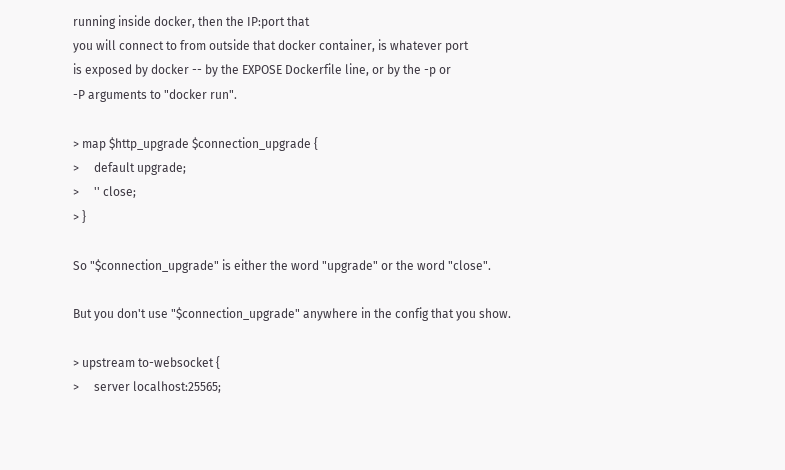running inside docker, then the IP:port that
you will connect to from outside that docker container, is whatever port
is exposed by docker -- by the EXPOSE Dockerfile line, or by the -p or
-P arguments to "docker run".

> map $http_upgrade $connection_upgrade {
>     default upgrade;
>     '' close;
> }

So "$connection_upgrade" is either the word "upgrade" or the word "close".

But you don't use "$connection_upgrade" anywhere in the config that you show.

> upstream to-websocket {
>     server localhost:25565;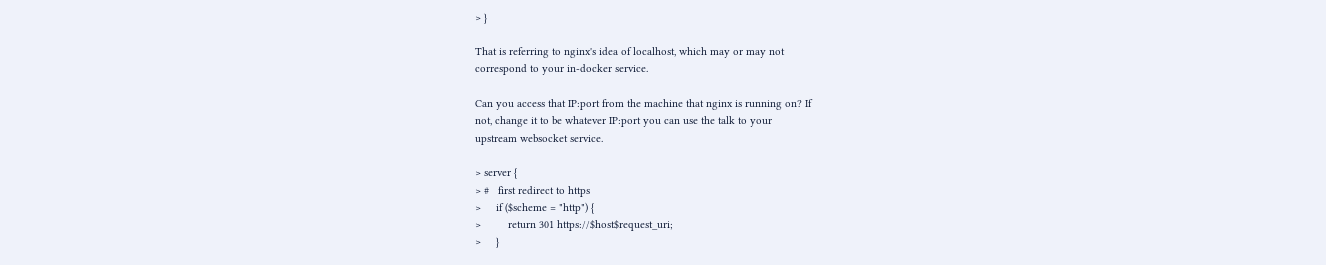> }

That is referring to nginx's idea of localhost, which may or may not
correspond to your in-docker service.

Can you access that IP:port from the machine that nginx is running on? If
not, change it to be whatever IP:port you can use the talk to your
upstream websocket service.

> server {
> #   first redirect to https
>     if ($scheme = "http") {
>         return 301 https://$host$request_uri;
>     }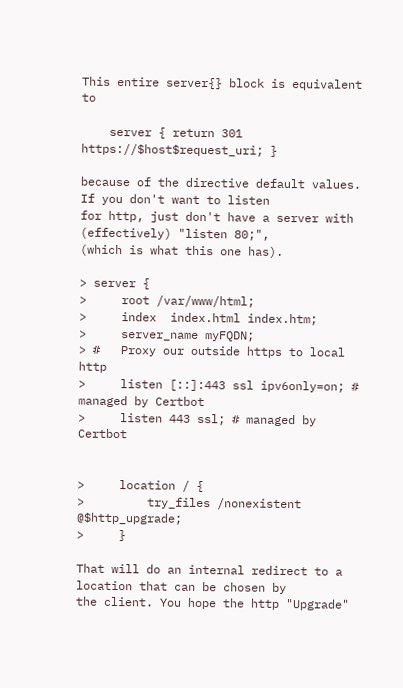This entire server{} block is equivalent to

    server { return 301 https://$host$request_uri; }

because of the directive default values. If you don't want to listen
for http, just don't have a server with (effectively) "listen 80;",
(which is what this one has).

> server {
>     root /var/www/html;
>     index  index.html index.htm;
>     server_name myFQDN;
> #   Proxy our outside https to local http
>     listen [::]:443 ssl ipv6only=on; # managed by Certbot
>     listen 443 ssl; # managed by Certbot


>     location / {
>         try_files /nonexistent @$http_upgrade;
>     }

That will do an internal redirect to a location that can be chosen by
the client. You hope the http "Upgrade"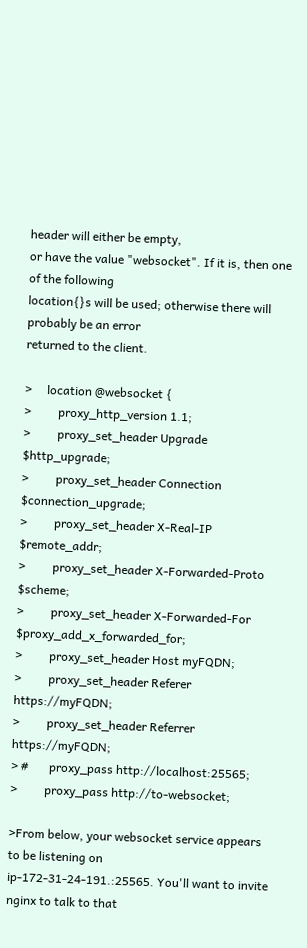header will either be empty,
or have the value "websocket". If it is, then one of the following
location{}s will be used; otherwise there will probably be an error
returned to the client.

>     location @websocket {
>         proxy_http_version 1.1;
>         proxy_set_header Upgrade $http_upgrade;
>         proxy_set_header Connection $connection_upgrade;
>         proxy_set_header X-Real-IP $remote_addr;
>         proxy_set_header X-Forwarded-Proto $scheme;
>         proxy_set_header X-Forwarded-For $proxy_add_x_forwarded_for;
>         proxy_set_header Host myFQDN;
>         proxy_set_header Referer https://myFQDN;
>         proxy_set_header Referrer https://myFQDN;
> #       proxy_pass http://localhost:25565;
>         proxy_pass http://to-websocket;

>From below, your websocket service appears to be listening on
ip-172-31-24-191.:25565. You'll want to invite nginx to talk to that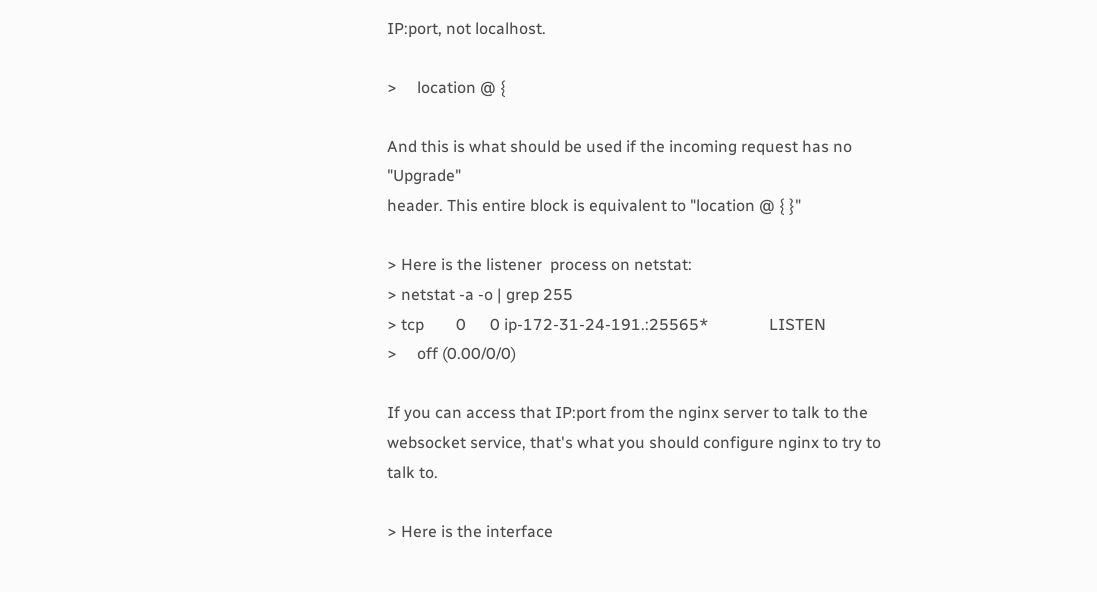IP:port, not localhost.

>     location @ {

And this is what should be used if the incoming request has no "Upgrade"
header. This entire block is equivalent to "location @ { }"

> Here is the listener  process on netstat:
> netstat -a -o | grep 255
> tcp        0      0 ip-172-31-24-191.:25565*               LISTEN
>     off (0.00/0/0)

If you can access that IP:port from the nginx server to talk to the
websocket service, that's what you should configure nginx to try to
talk to.

> Here is the interface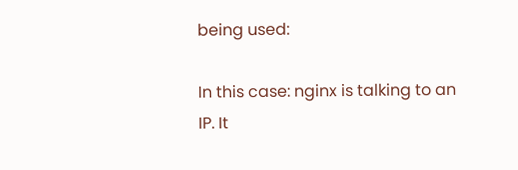being used:

In this case: nginx is talking to an IP. It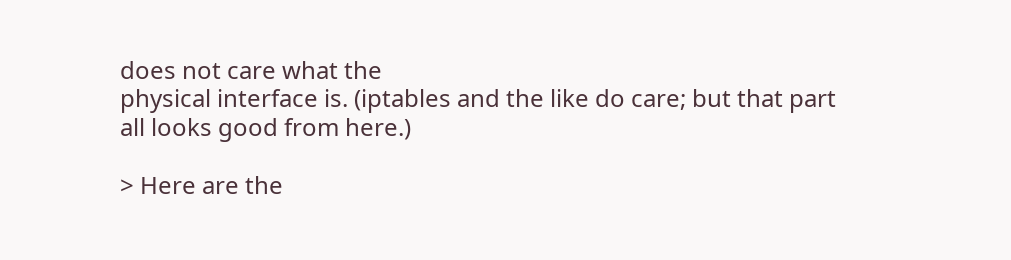does not care what the
physical interface is. (iptables and the like do care; but that part
all looks good from here.)

> Here are the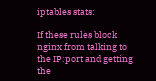iptables stats:

If these rules block nginx from talking to the IP:port and getting the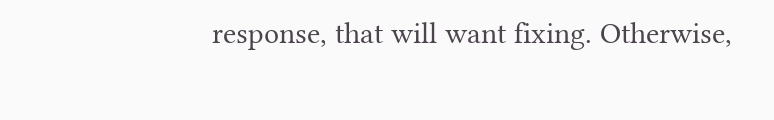response, that will want fixing. Otherwise,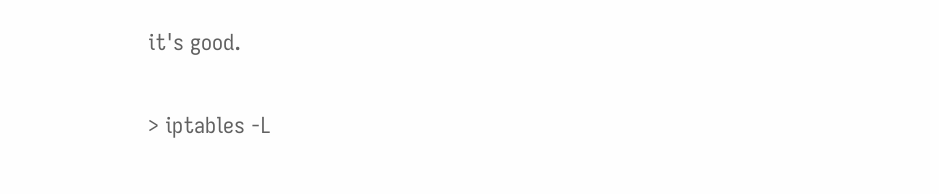it's good.

> iptables -L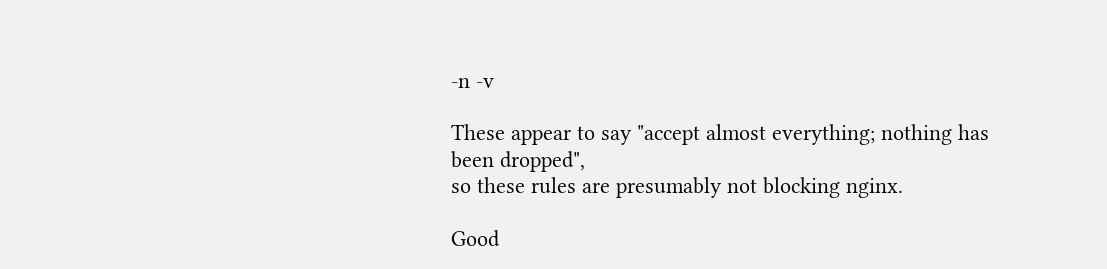-n -v

These appear to say "accept almost everything; nothing has been dropped",
so these rules are presumably not blocking nginx.

Good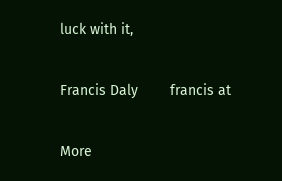luck with it,

Francis Daly        francis at

More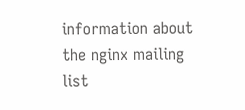information about the nginx mailing list